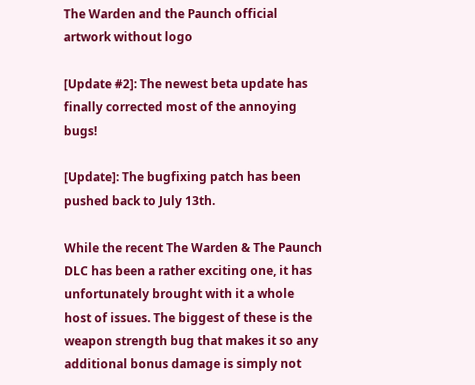The Warden and the Paunch official artwork without logo

[Update #2]: The newest beta update has finally corrected most of the annoying bugs!

[Update]: The bugfixing patch has been pushed back to July 13th.

While the recent The Warden & The Paunch DLC has been a rather exciting one, it has unfortunately brought with it a whole host of issues. The biggest of these is the weapon strength bug that makes it so any additional bonus damage is simply not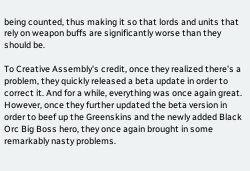being counted, thus making it so that lords and units that rely on weapon buffs are significantly worse than they should be.

To Creative Assembly's credit, once they realized there's a problem, they quickly released a beta update in order to correct it. And for a while, everything was once again great. However, once they further updated the beta version in order to beef up the Greenskins and the newly added Black Orc Big Boss hero, they once again brought in some remarkably nasty problems.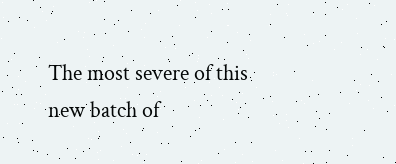The most severe of this new batch of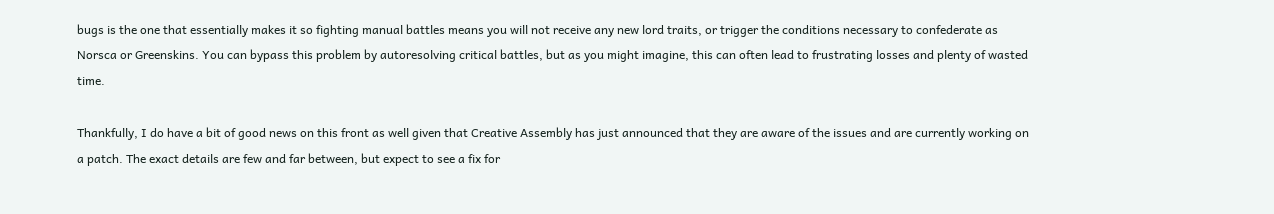bugs is the one that essentially makes it so fighting manual battles means you will not receive any new lord traits, or trigger the conditions necessary to confederate as Norsca or Greenskins. You can bypass this problem by autoresolving critical battles, but as you might imagine, this can often lead to frustrating losses and plenty of wasted time.

Thankfully, I do have a bit of good news on this front as well given that Creative Assembly has just announced that they are aware of the issues and are currently working on a patch. The exact details are few and far between, but expect to see a fix for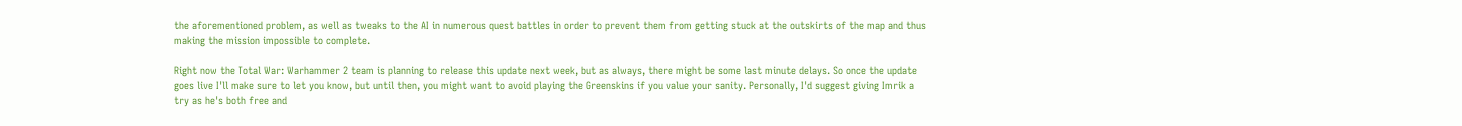the aforementioned problem, as well as tweaks to the AI in numerous quest battles in order to prevent them from getting stuck at the outskirts of the map and thus making the mission impossible to complete.

Right now the Total War: Warhammer 2 team is planning to release this update next week, but as always, there might be some last minute delays. So once the update goes live I'll make sure to let you know, but until then, you might want to avoid playing the Greenskins if you value your sanity. Personally, I'd suggest giving Imrik a try as he's both free and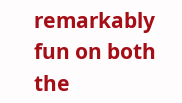remarkably fun on both the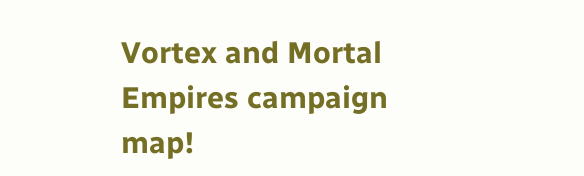Vortex and Mortal Empires campaign map!